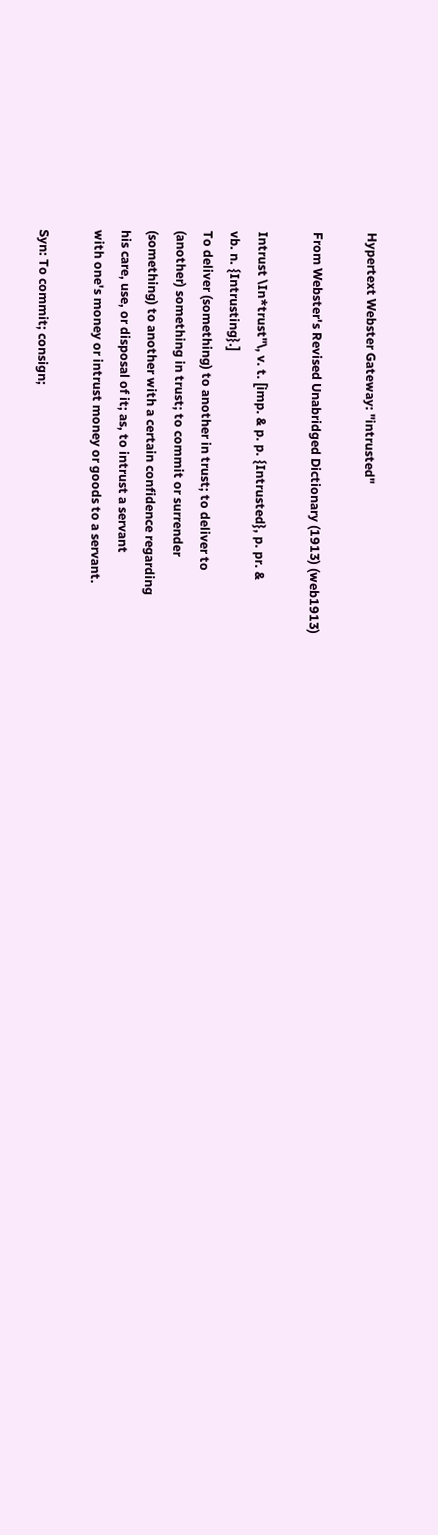Hypertext Webster Gateway: "intrusted"

From Webster's Revised Unabridged Dictionary (1913) (web1913)

Intrust \In*trust"\, v. t. [imp. & p. p. {Intrusted}, p. pr. &
vb. n. {Intrusting}.]
To deliver (something) to another in trust; to deliver to
(another) something in trust; to commit or surrender
(something) to another with a certain confidence regarding
his care, use, or disposal of it; as, to intrust a servant
with one's money or intrust money or goods to a servant.

Syn: To commit; consign;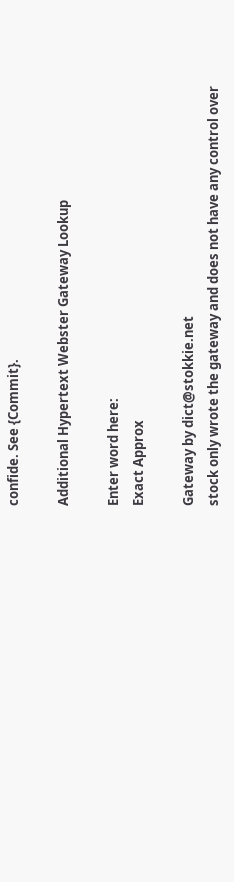confide. See {Commit}.

Additional Hypertext Webster Gateway Lookup

Enter word here:
Exact Approx

Gateway by dict@stokkie.net
stock only wrote the gateway and does not have any control over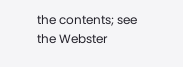the contents; see the Webster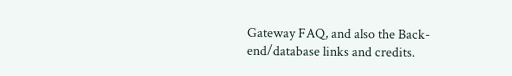Gateway FAQ, and also the Back-end/database links and credits.